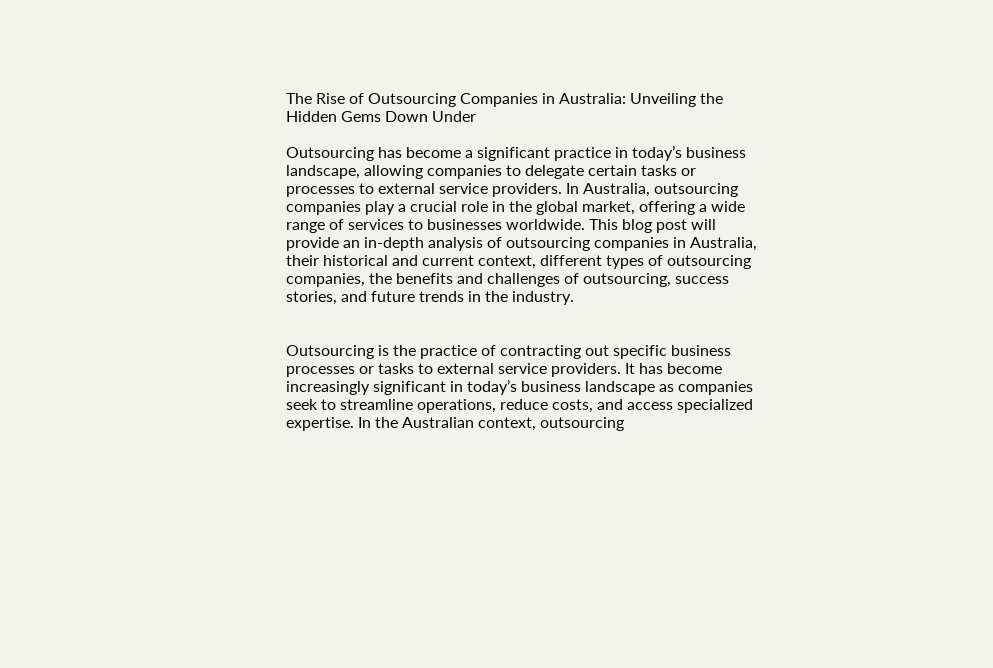The Rise of Outsourcing Companies in Australia: Unveiling the Hidden Gems Down Under

Outsourcing has become a significant practice in today’s business landscape, allowing companies to delegate certain tasks or processes to external service providers. In Australia, outsourcing companies play a crucial role in the global market, offering a wide range of services to businesses worldwide. This blog post will provide an in-depth analysis of outsourcing companies in Australia, their historical and current context, different types of outsourcing companies, the benefits and challenges of outsourcing, success stories, and future trends in the industry.


Outsourcing is the practice of contracting out specific business processes or tasks to external service providers. It has become increasingly significant in today’s business landscape as companies seek to streamline operations, reduce costs, and access specialized expertise. In the Australian context, outsourcing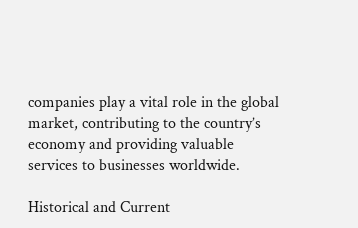companies play a vital role in the global market, contributing to the country’s economy and providing valuable services to businesses worldwide.

Historical and Current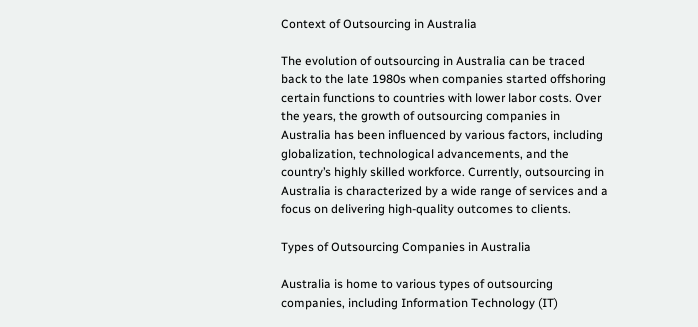Context of Outsourcing in Australia

The evolution of outsourcing in Australia can be traced back to the late 1980s when companies started offshoring certain functions to countries with lower labor costs. Over the years, the growth of outsourcing companies in Australia has been influenced by various factors, including globalization, technological advancements, and the country’s highly skilled workforce. Currently, outsourcing in Australia is characterized by a wide range of services and a focus on delivering high-quality outcomes to clients.

Types of Outsourcing Companies in Australia

Australia is home to various types of outsourcing companies, including Information Technology (IT)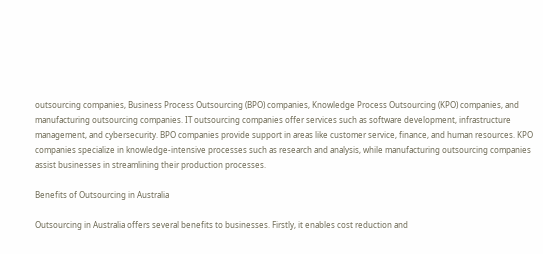outsourcing companies, Business Process Outsourcing (BPO) companies, Knowledge Process Outsourcing (KPO) companies, and manufacturing outsourcing companies. IT outsourcing companies offer services such as software development, infrastructure management, and cybersecurity. BPO companies provide support in areas like customer service, finance, and human resources. KPO companies specialize in knowledge-intensive processes such as research and analysis, while manufacturing outsourcing companies assist businesses in streamlining their production processes.

Benefits of Outsourcing in Australia

Outsourcing in Australia offers several benefits to businesses. Firstly, it enables cost reduction and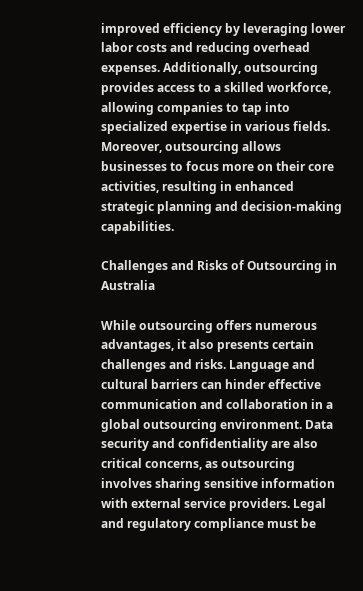improved efficiency by leveraging lower labor costs and reducing overhead expenses. Additionally, outsourcing provides access to a skilled workforce, allowing companies to tap into specialized expertise in various fields. Moreover, outsourcing allows businesses to focus more on their core activities, resulting in enhanced strategic planning and decision-making capabilities.

Challenges and Risks of Outsourcing in Australia

While outsourcing offers numerous advantages, it also presents certain challenges and risks. Language and cultural barriers can hinder effective communication and collaboration in a global outsourcing environment. Data security and confidentiality are also critical concerns, as outsourcing involves sharing sensitive information with external service providers. Legal and regulatory compliance must be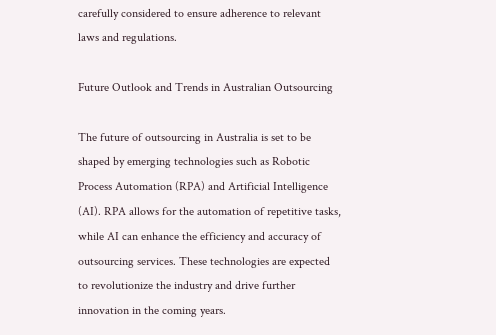carefully considered to ensure adherence to relevant laws and regulations.

Future Outlook and Trends in Australian Outsourcing

The future of outsourcing in Australia is set to be shaped by emerging technologies such as Robotic Process Automation (RPA) and Artificial Intelligence (AI). RPA allows for the automation of repetitive tasks, while AI can enhance the efficiency and accuracy of outsourcing services. These technologies are expected to revolutionize the industry and drive further innovation in the coming years.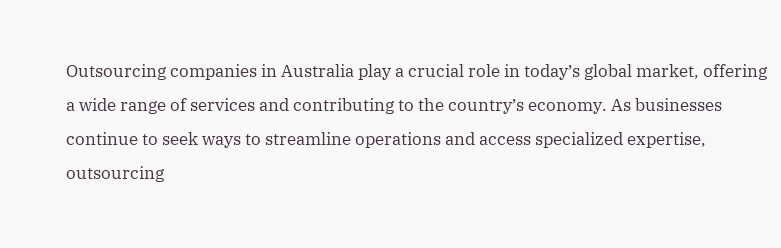Outsourcing companies in Australia play a crucial role in today’s global market, offering a wide range of services and contributing to the country’s economy. As businesses continue to seek ways to streamline operations and access specialized expertise, outsourcing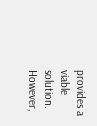provides a viable solution. However,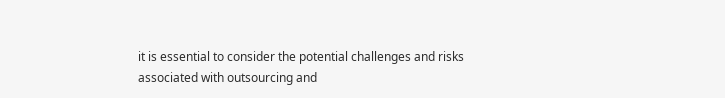it is essential to consider the potential challenges and risks associated with outsourcing and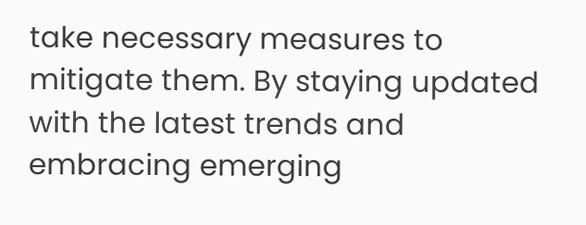take necessary measures to mitigate them. By staying updated with the latest trends and embracing emerging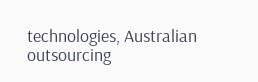technologies, Australian outsourcing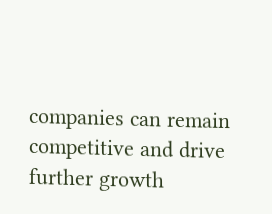companies can remain competitive and drive further growth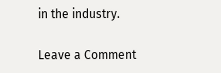in the industry.

Leave a Comment